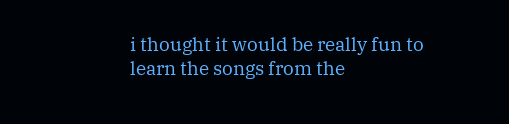i thought it would be really fun to learn the songs from the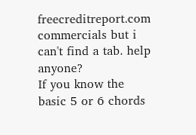freecreditreport.com commercials but i can't find a tab. help anyone?
If you know the basic 5 or 6 chords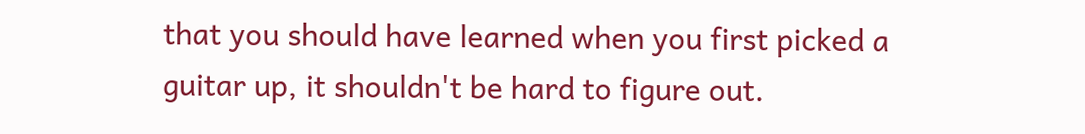that you should have learned when you first picked a guitar up, it shouldn't be hard to figure out.